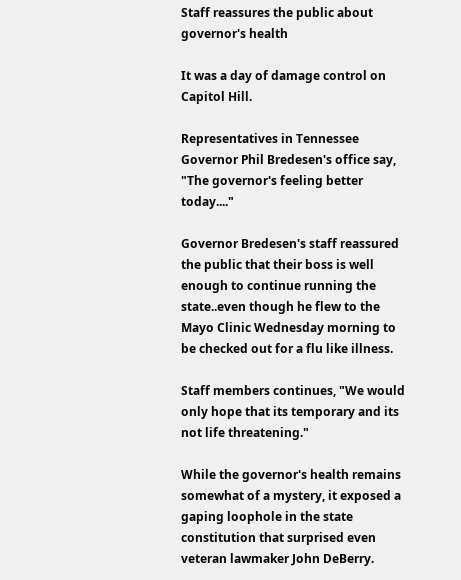Staff reassures the public about governor's health

It was a day of damage control on Capitol Hill.

Representatives in Tennessee Governor Phil Bredesen's office say, "The governor's feeling better today...."

Governor Bredesen's staff reassured the public that their boss is well enough to continue running the state..even though he flew to the Mayo Clinic Wednesday morning to be checked out for a flu like illness.

Staff members continues, "We would only hope that its temporary and its not life threatening."

While the governor's health remains somewhat of a mystery, it exposed a gaping loophole in the state constitution that surprised even veteran lawmaker John DeBerry.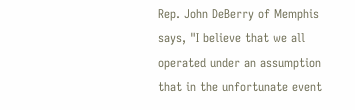Rep. John DeBerry of Memphis says, "I believe that we all operated under an assumption that in the unfortunate event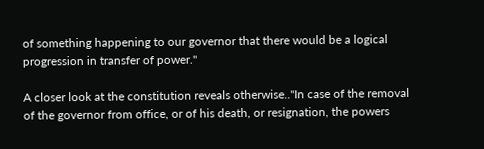of something happening to our governor that there would be a logical progression in transfer of power."

A closer look at the constitution reveals otherwise.."In case of the removal of the governor from office, or of his death, or resignation, the powers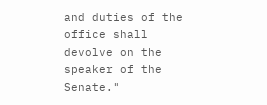and duties of the office shall devolve on the speaker of the Senate."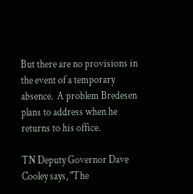But there are no provisions in the event of a temporary absence.  A problem Bredesen plans to address when he returns to his office.

TN Deputy Governor Dave Cooley says, "The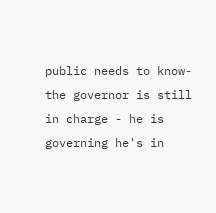public needs to know- the governor is still in charge - he is governing he's in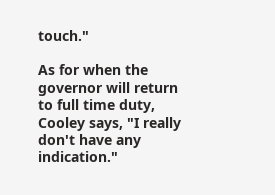touch."

As for when the governor will return to full time duty, Cooley says, "I really don't have any indication."